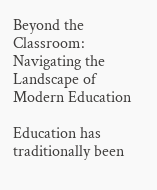Beyond the Classroom: Navigating the Landscape of Modern Education

Education has traditionally been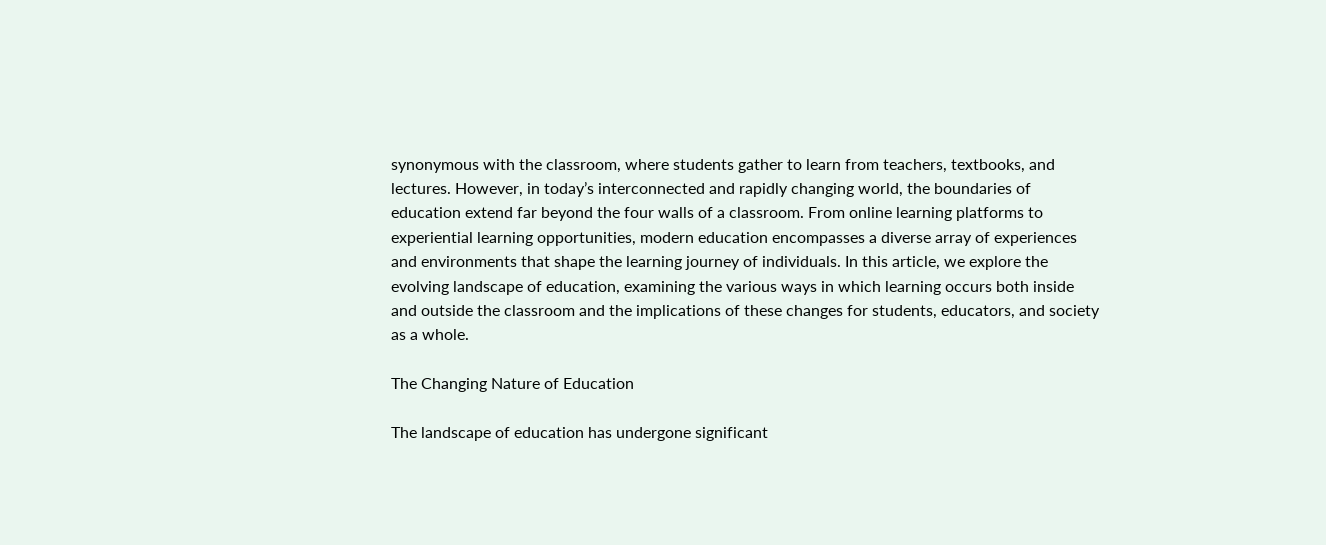synonymous with the classroom, where students gather to learn from teachers, textbooks, and lectures. However, in today’s interconnected and rapidly changing world, the boundaries of education extend far beyond the four walls of a classroom. From online learning platforms to experiential learning opportunities, modern education encompasses a diverse array of experiences and environments that shape the learning journey of individuals. In this article, we explore the evolving landscape of education, examining the various ways in which learning occurs both inside and outside the classroom and the implications of these changes for students, educators, and society as a whole.

The Changing Nature of Education

The landscape of education has undergone significant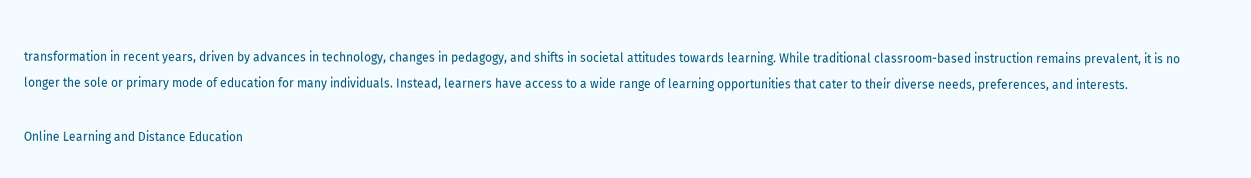transformation in recent years, driven by advances in technology, changes in pedagogy, and shifts in societal attitudes towards learning. While traditional classroom-based instruction remains prevalent, it is no longer the sole or primary mode of education for many individuals. Instead, learners have access to a wide range of learning opportunities that cater to their diverse needs, preferences, and interests.

Online Learning and Distance Education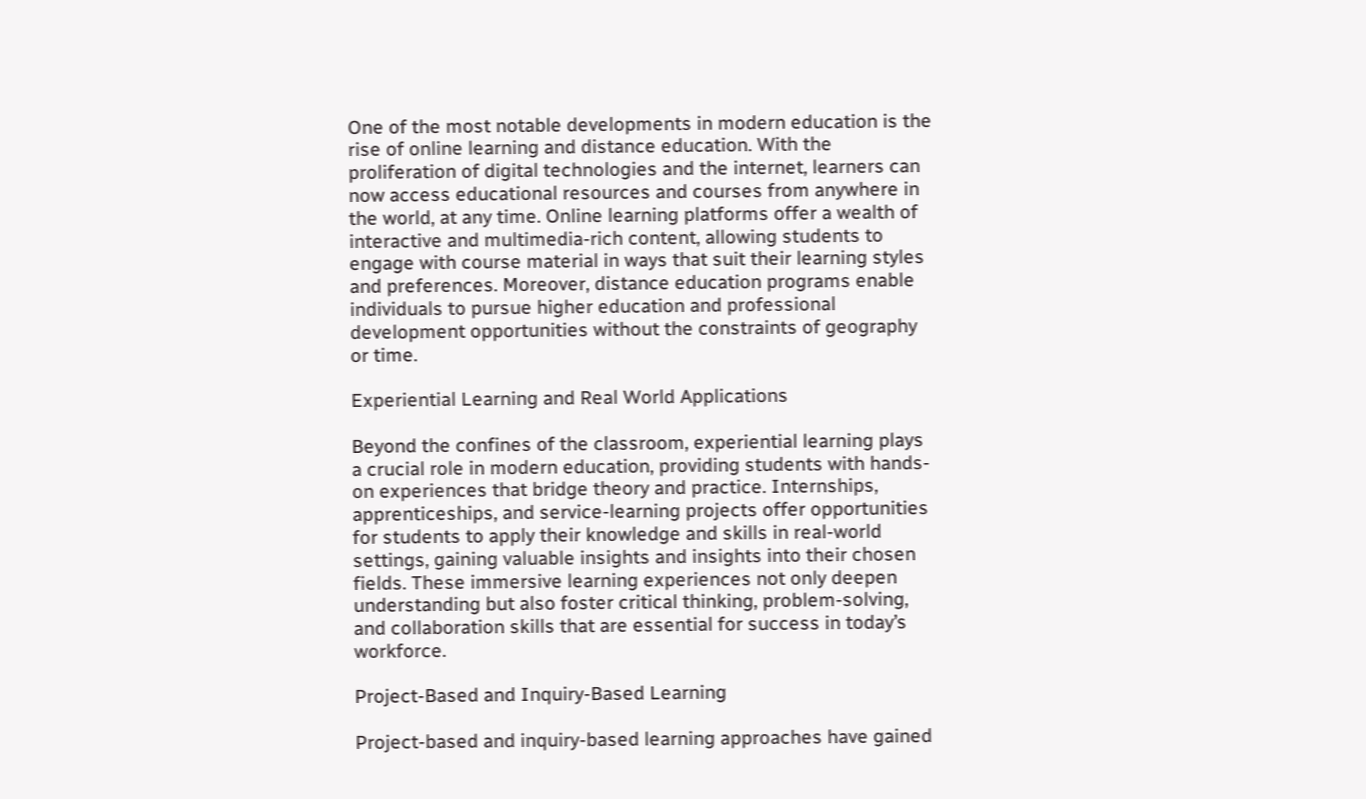One of the most notable developments in modern education is the rise of online learning and distance education. With the proliferation of digital technologies and the internet, learners can now access educational resources and courses from anywhere in the world, at any time. Online learning platforms offer a wealth of interactive and multimedia-rich content, allowing students to engage with course material in ways that suit their learning styles and preferences. Moreover, distance education programs enable individuals to pursue higher education and professional development opportunities without the constraints of geography or time.

Experiential Learning and Real World Applications

Beyond the confines of the classroom, experiential learning plays a crucial role in modern education, providing students with hands-on experiences that bridge theory and practice. Internships, apprenticeships, and service-learning projects offer opportunities for students to apply their knowledge and skills in real-world settings, gaining valuable insights and insights into their chosen fields. These immersive learning experiences not only deepen understanding but also foster critical thinking, problem-solving, and collaboration skills that are essential for success in today’s workforce.

Project-Based and Inquiry-Based Learning

Project-based and inquiry-based learning approaches have gained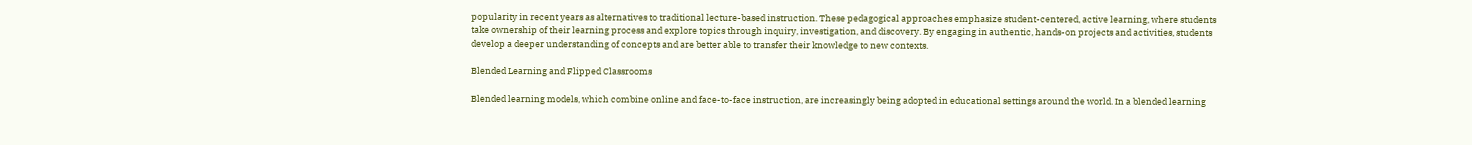popularity in recent years as alternatives to traditional lecture-based instruction. These pedagogical approaches emphasize student-centered, active learning, where students take ownership of their learning process and explore topics through inquiry, investigation, and discovery. By engaging in authentic, hands-on projects and activities, students develop a deeper understanding of concepts and are better able to transfer their knowledge to new contexts.

Blended Learning and Flipped Classrooms

Blended learning models, which combine online and face-to-face instruction, are increasingly being adopted in educational settings around the world. In a blended learning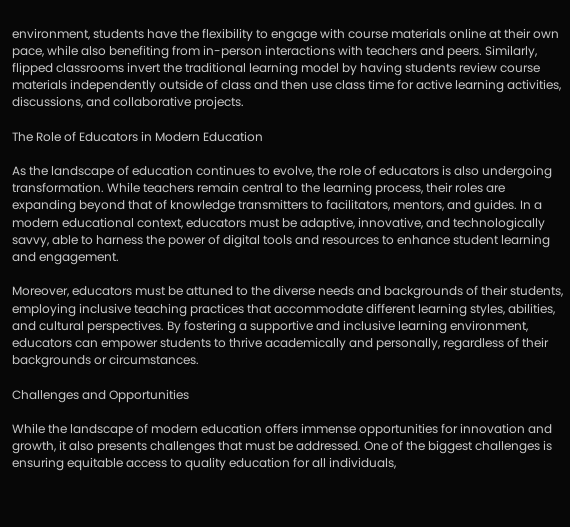environment, students have the flexibility to engage with course materials online at their own pace, while also benefiting from in-person interactions with teachers and peers. Similarly, flipped classrooms invert the traditional learning model by having students review course materials independently outside of class and then use class time for active learning activities, discussions, and collaborative projects.

The Role of Educators in Modern Education

As the landscape of education continues to evolve, the role of educators is also undergoing transformation. While teachers remain central to the learning process, their roles are expanding beyond that of knowledge transmitters to facilitators, mentors, and guides. In a modern educational context, educators must be adaptive, innovative, and technologically savvy, able to harness the power of digital tools and resources to enhance student learning and engagement.

Moreover, educators must be attuned to the diverse needs and backgrounds of their students, employing inclusive teaching practices that accommodate different learning styles, abilities, and cultural perspectives. By fostering a supportive and inclusive learning environment, educators can empower students to thrive academically and personally, regardless of their backgrounds or circumstances.

Challenges and Opportunities

While the landscape of modern education offers immense opportunities for innovation and growth, it also presents challenges that must be addressed. One of the biggest challenges is ensuring equitable access to quality education for all individuals,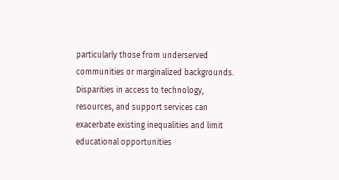particularly those from underserved communities or marginalized backgrounds. Disparities in access to technology, resources, and support services can exacerbate existing inequalities and limit educational opportunities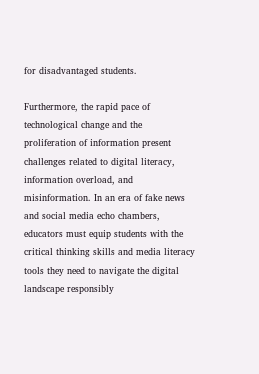for disadvantaged students.

Furthermore, the rapid pace of technological change and the proliferation of information present challenges related to digital literacy, information overload, and misinformation. In an era of fake news and social media echo chambers, educators must equip students with the critical thinking skills and media literacy tools they need to navigate the digital landscape responsibly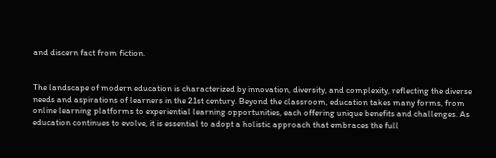and discern fact from fiction.


The landscape of modern education is characterized by innovation, diversity, and complexity, reflecting the diverse needs and aspirations of learners in the 21st century. Beyond the classroom, education takes many forms, from online learning platforms to experiential learning opportunities, each offering unique benefits and challenges. As education continues to evolve, it is essential to adopt a holistic approach that embraces the full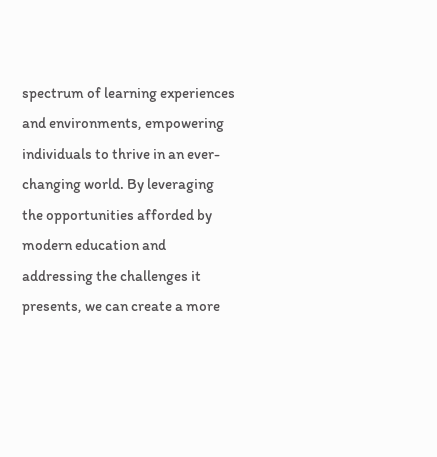spectrum of learning experiences and environments, empowering individuals to thrive in an ever-changing world. By leveraging the opportunities afforded by modern education and addressing the challenges it presents, we can create a more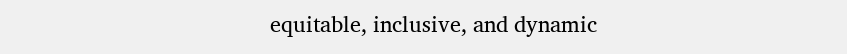equitable, inclusive, and dynamic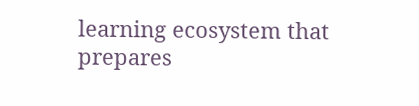learning ecosystem that prepares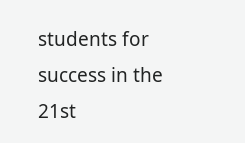students for success in the 21st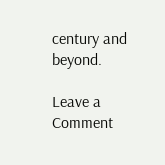century and beyond.

Leave a Comment